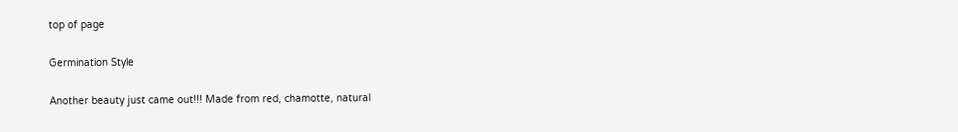top of page

Germination Style

Another beauty just came out!!! Made from red, chamotte, natural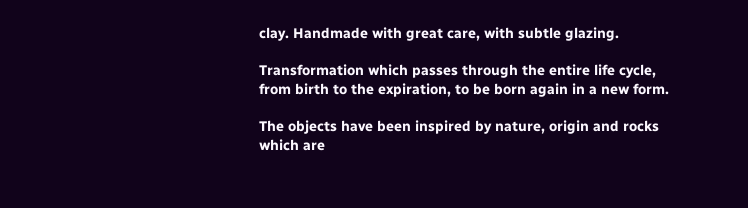clay. Handmade with great care, with subtle glazing.

Transformation which passes through the entire life cycle, from birth to the expiration, to be born again in a new form.

The objects have been inspired by nature, origin and rocks which are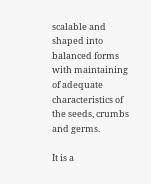scalable and shaped into balanced forms with maintaining of adequate characteristics of the seeds, crumbs and germs.

It is a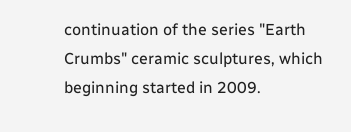continuation of the series "Earth Crumbs" ceramic sculptures, which beginning started in 2009.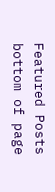Featured Posts
bottom of page